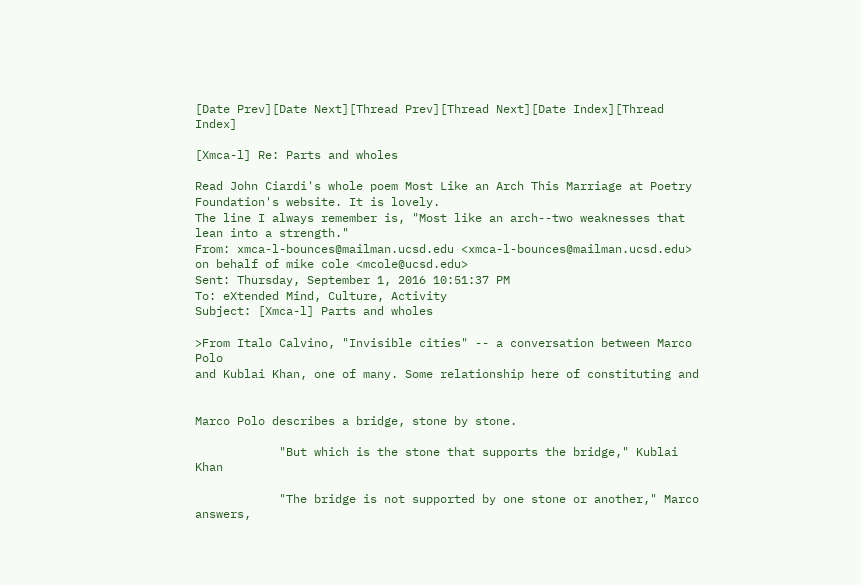[Date Prev][Date Next][Thread Prev][Thread Next][Date Index][Thread Index]

[Xmca-l] Re: Parts and wholes

Read John Ciardi's whole poem Most Like an Arch This Marriage at Poetry Foundation's website. It is lovely.
The line I always remember is, "Most like an arch--two weaknesses that lean into a strength."
From: xmca-l-bounces@mailman.ucsd.edu <xmca-l-bounces@mailman.ucsd.edu> on behalf of mike cole <mcole@ucsd.edu>
Sent: Thursday, September 1, 2016 10:51:37 PM
To: eXtended Mind, Culture, Activity
Subject: [Xmca-l] Parts and wholes

>From Italo Calvino, "Invisible cities" -- a conversation between Marco Polo
and Kublai Khan, one of many. Some relationship here of constituting and


Marco Polo describes a bridge, stone by stone.

            "But which is the stone that supports the bridge," Kublai Khan

            "The bridge is not supported by one stone or another," Marco
answers,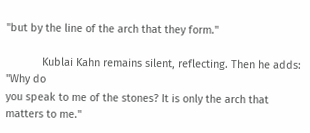"but by the line of the arch that they form."

            Kublai Kahn remains silent, reflecting. Then he adds: "Why do
you speak to me of the stones? It is only the arch that matters to me."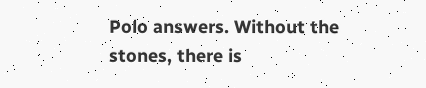Polo answers. Without the stones, there is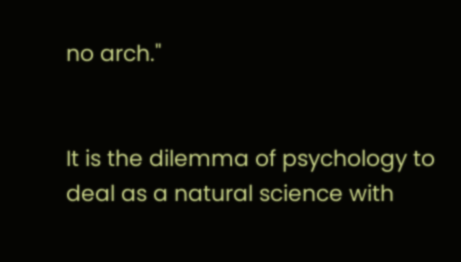no arch."


It is the dilemma of psychology to deal as a natural science with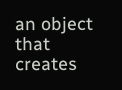an object
that creates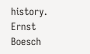history. Ernst Boesch